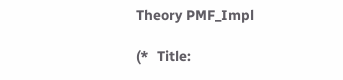Theory PMF_Impl

(*  Title: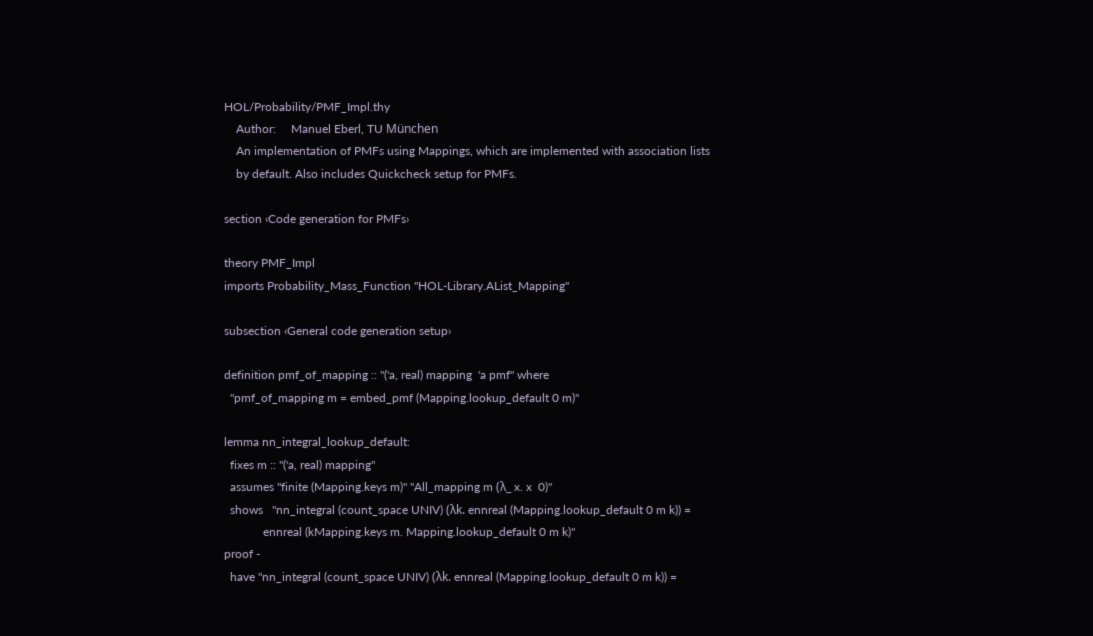HOL/Probability/PMF_Impl.thy
    Author:     Manuel Eberl, TU München
    An implementation of PMFs using Mappings, which are implemented with association lists
    by default. Also includes Quickcheck setup for PMFs.

section ‹Code generation for PMFs›

theory PMF_Impl
imports Probability_Mass_Function "HOL-Library.AList_Mapping"

subsection ‹General code generation setup›

definition pmf_of_mapping :: "('a, real) mapping  'a pmf" where
  "pmf_of_mapping m = embed_pmf (Mapping.lookup_default 0 m)"

lemma nn_integral_lookup_default:
  fixes m :: "('a, real) mapping"
  assumes "finite (Mapping.keys m)" "All_mapping m (λ_ x. x  0)"
  shows   "nn_integral (count_space UNIV) (λk. ennreal (Mapping.lookup_default 0 m k)) =
             ennreal (kMapping.keys m. Mapping.lookup_default 0 m k)"
proof -
  have "nn_integral (count_space UNIV) (λk. ennreal (Mapping.lookup_default 0 m k)) =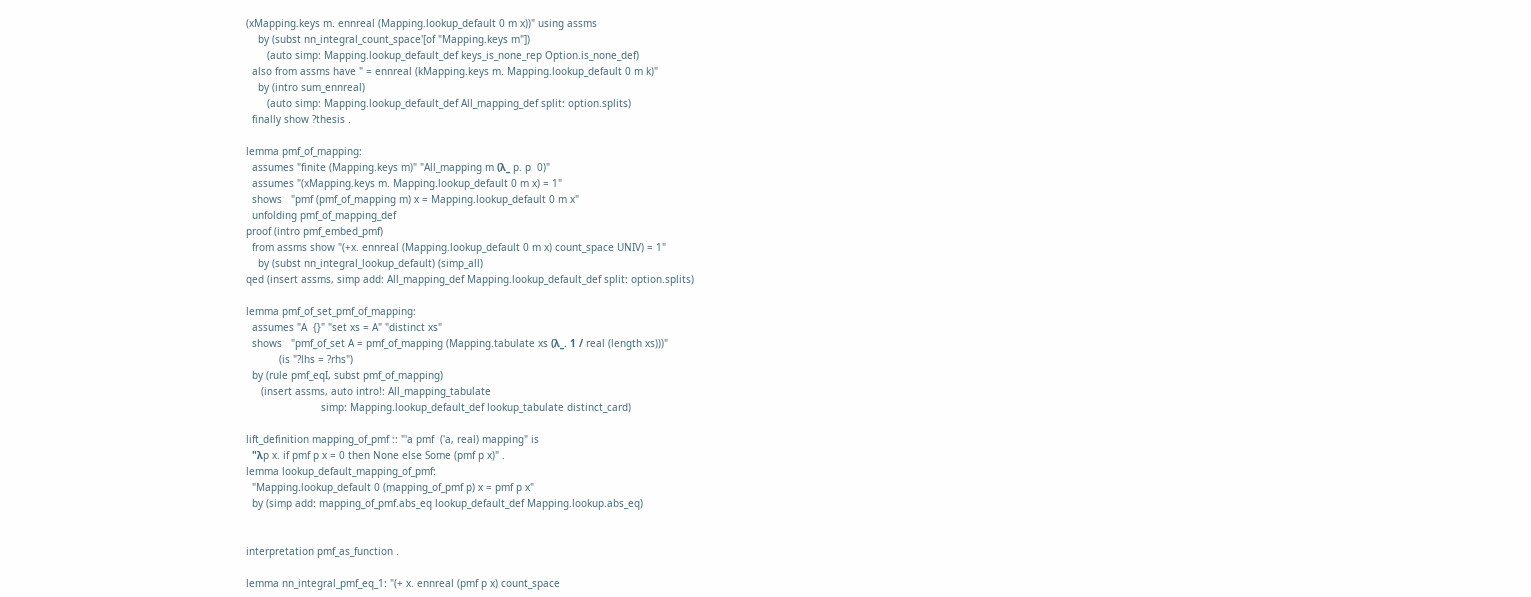(xMapping.keys m. ennreal (Mapping.lookup_default 0 m x))" using assms
    by (subst nn_integral_count_space'[of "Mapping.keys m"])
       (auto simp: Mapping.lookup_default_def keys_is_none_rep Option.is_none_def)
  also from assms have " = ennreal (kMapping.keys m. Mapping.lookup_default 0 m k)"
    by (intro sum_ennreal)
       (auto simp: Mapping.lookup_default_def All_mapping_def split: option.splits)
  finally show ?thesis .

lemma pmf_of_mapping:
  assumes "finite (Mapping.keys m)" "All_mapping m (λ_ p. p  0)"
  assumes "(xMapping.keys m. Mapping.lookup_default 0 m x) = 1"
  shows   "pmf (pmf_of_mapping m) x = Mapping.lookup_default 0 m x"
  unfolding pmf_of_mapping_def
proof (intro pmf_embed_pmf)
  from assms show "(+x. ennreal (Mapping.lookup_default 0 m x) count_space UNIV) = 1"
    by (subst nn_integral_lookup_default) (simp_all)
qed (insert assms, simp add: All_mapping_def Mapping.lookup_default_def split: option.splits)

lemma pmf_of_set_pmf_of_mapping:
  assumes "A  {}" "set xs = A" "distinct xs"
  shows   "pmf_of_set A = pmf_of_mapping (Mapping.tabulate xs (λ_. 1 / real (length xs)))"
           (is "?lhs = ?rhs")
  by (rule pmf_eqI, subst pmf_of_mapping)
     (insert assms, auto intro!: All_mapping_tabulate
                         simp: Mapping.lookup_default_def lookup_tabulate distinct_card)

lift_definition mapping_of_pmf :: "'a pmf  ('a, real) mapping" is
  "λp x. if pmf p x = 0 then None else Some (pmf p x)" .
lemma lookup_default_mapping_of_pmf:
  "Mapping.lookup_default 0 (mapping_of_pmf p) x = pmf p x"
  by (simp add: mapping_of_pmf.abs_eq lookup_default_def Mapping.lookup.abs_eq)


interpretation pmf_as_function .

lemma nn_integral_pmf_eq_1: "(+ x. ennreal (pmf p x) count_space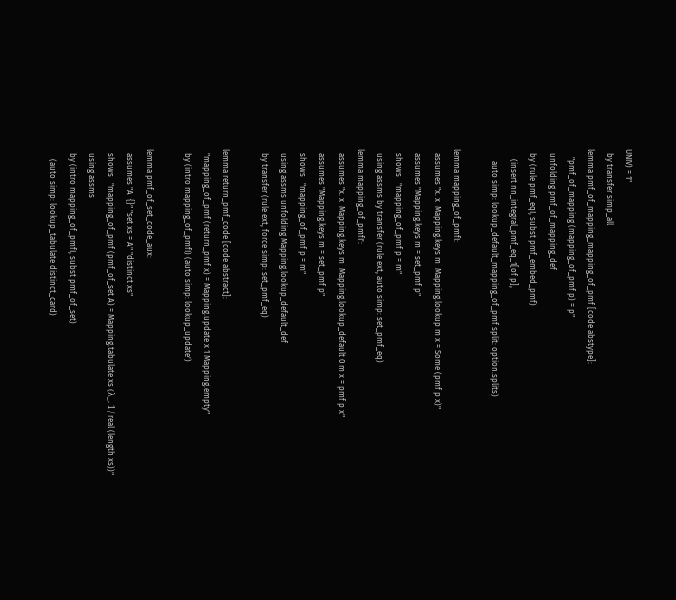UNIV) = 1"
  by transfer simp_all
lemma pmf_of_mapping_mapping_of_pmf [code abstype]:
    "pmf_of_mapping (mapping_of_pmf p) = p"
  unfolding pmf_of_mapping_def
  by (rule pmf_eqI, subst pmf_embed_pmf)
     (insert nn_integral_pmf_eq_1[of p],
      auto simp: lookup_default_mapping_of_pmf split: option.splits)

lemma mapping_of_pmfI:
  assumes "x. x  Mapping.keys m  Mapping.lookup m x = Some (pmf p x)"
  assumes "Mapping.keys m = set_pmf p"
  shows   "mapping_of_pmf p = m"
  using assms by transfer (rule ext, auto simp: set_pmf_eq)
lemma mapping_of_pmfI':
  assumes "x. x  Mapping.keys m  Mapping.lookup_default 0 m x = pmf p x"
  assumes "Mapping.keys m = set_pmf p"
  shows   "mapping_of_pmf p = m"
  using assms unfolding Mapping.lookup_default_def
  by transfer (rule ext, force simp: set_pmf_eq)

lemma return_pmf_code [code abstract]:
  "mapping_of_pmf (return_pmf x) = Mapping.update x 1 Mapping.empty"
  by (intro mapping_of_pmfI) (auto simp: lookup_update')

lemma pmf_of_set_code_aux:
  assumes "A  {}" "set xs = A" "distinct xs"
  shows   "mapping_of_pmf (pmf_of_set A) = Mapping.tabulate xs (λ_. 1 / real (length xs))"
  using assms
  by (intro mapping_of_pmfI, subst pmf_of_set)
     (auto simp: lookup_tabulate distinct_card)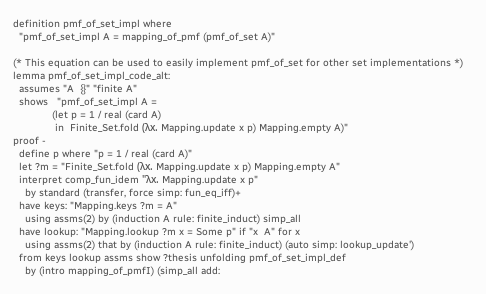definition pmf_of_set_impl where
  "pmf_of_set_impl A = mapping_of_pmf (pmf_of_set A)"

(* This equation can be used to easily implement pmf_of_set for other set implementations *)
lemma pmf_of_set_impl_code_alt:
  assumes "A  {}" "finite A"
  shows   "pmf_of_set_impl A =
             (let p = 1 / real (card A)
              in  Finite_Set.fold (λx. Mapping.update x p) Mapping.empty A)"
proof -
  define p where "p = 1 / real (card A)"
  let ?m = "Finite_Set.fold (λx. Mapping.update x p) Mapping.empty A"
  interpret comp_fun_idem "λx. Mapping.update x p"
    by standard (transfer, force simp: fun_eq_iff)+
  have keys: "Mapping.keys ?m = A"
    using assms(2) by (induction A rule: finite_induct) simp_all
  have lookup: "Mapping.lookup ?m x = Some p" if "x  A" for x
    using assms(2) that by (induction A rule: finite_induct) (auto simp: lookup_update')
  from keys lookup assms show ?thesis unfolding pmf_of_set_impl_def
    by (intro mapping_of_pmfI) (simp_all add: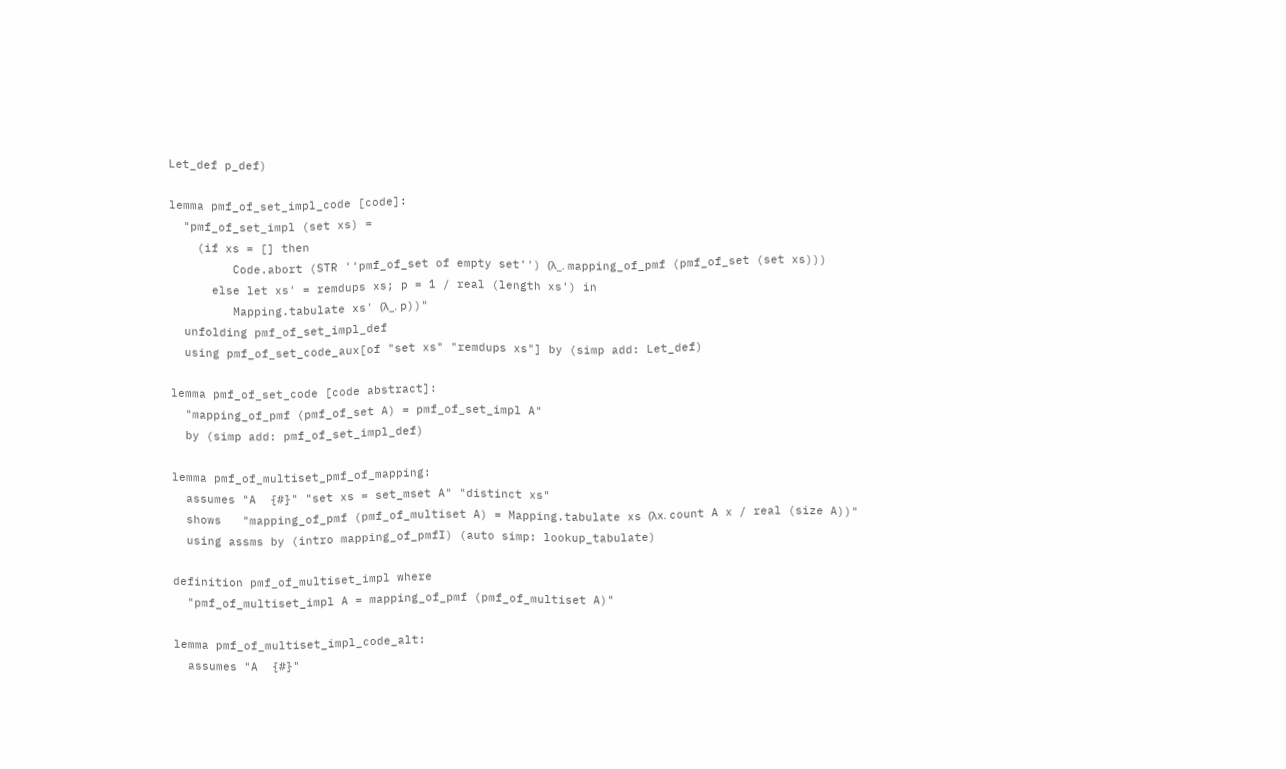Let_def p_def)

lemma pmf_of_set_impl_code [code]:
  "pmf_of_set_impl (set xs) =
    (if xs = [] then
         Code.abort (STR ''pmf_of_set of empty set'') (λ_. mapping_of_pmf (pmf_of_set (set xs)))
      else let xs' = remdups xs; p = 1 / real (length xs') in
         Mapping.tabulate xs' (λ_. p))"
  unfolding pmf_of_set_impl_def
  using pmf_of_set_code_aux[of "set xs" "remdups xs"] by (simp add: Let_def)

lemma pmf_of_set_code [code abstract]:
  "mapping_of_pmf (pmf_of_set A) = pmf_of_set_impl A"
  by (simp add: pmf_of_set_impl_def)

lemma pmf_of_multiset_pmf_of_mapping:
  assumes "A  {#}" "set xs = set_mset A" "distinct xs"
  shows   "mapping_of_pmf (pmf_of_multiset A) = Mapping.tabulate xs (λx. count A x / real (size A))"
  using assms by (intro mapping_of_pmfI) (auto simp: lookup_tabulate)

definition pmf_of_multiset_impl where
  "pmf_of_multiset_impl A = mapping_of_pmf (pmf_of_multiset A)"

lemma pmf_of_multiset_impl_code_alt:
  assumes "A  {#}"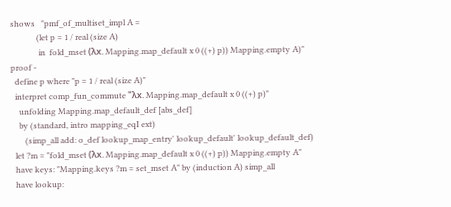shows   "pmf_of_multiset_impl A =
             (let p = 1 / real (size A)
              in  fold_mset (λx. Mapping.map_default x 0 ((+) p)) Mapping.empty A)"
proof -
  define p where "p = 1 / real (size A)"
  interpret comp_fun_commute "λx. Mapping.map_default x 0 ((+) p)"
    unfolding Mapping.map_default_def [abs_def]
    by (standard, intro mapping_eqI ext)
       (simp_all add: o_def lookup_map_entry' lookup_default' lookup_default_def)
  let ?m = "fold_mset (λx. Mapping.map_default x 0 ((+) p)) Mapping.empty A"
  have keys: "Mapping.keys ?m = set_mset A" by (induction A) simp_all
  have lookup: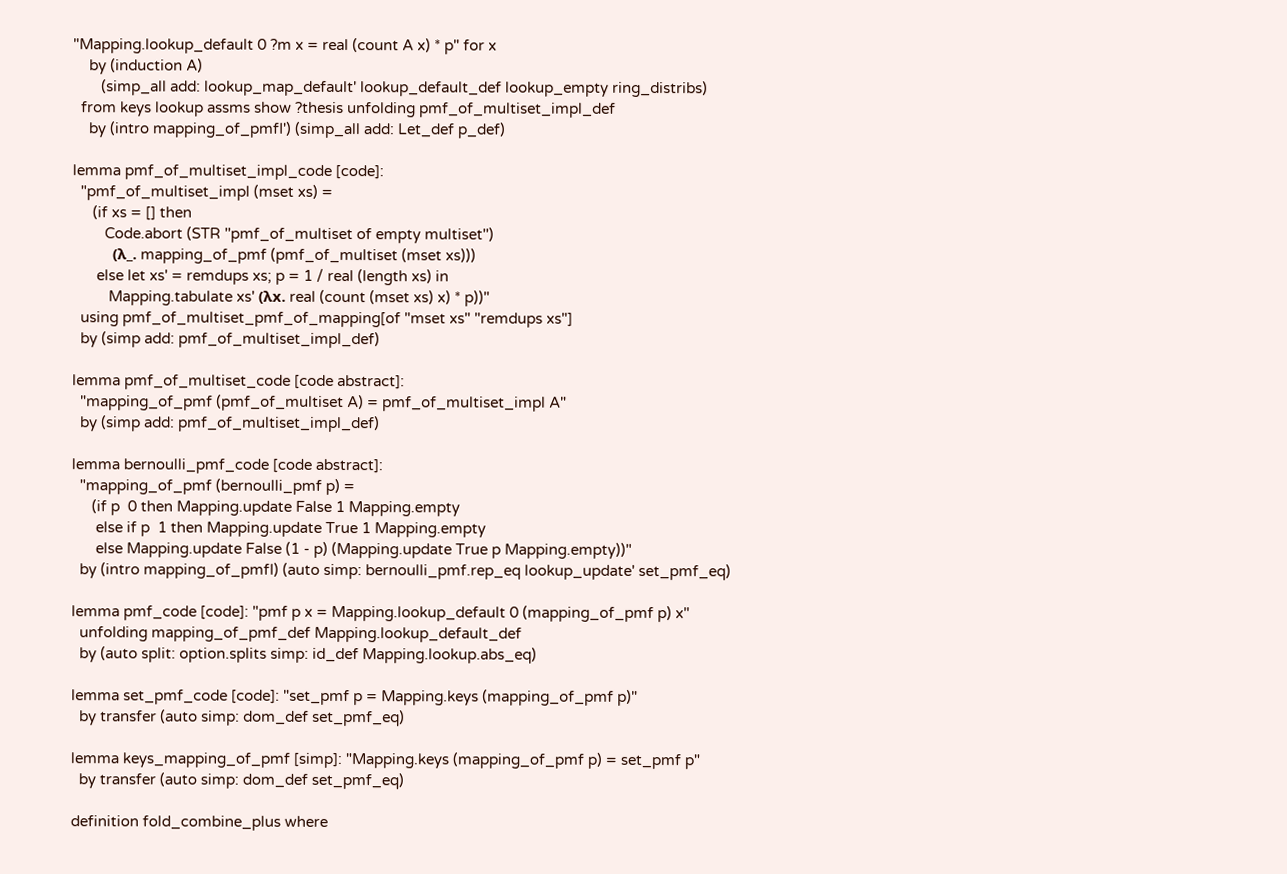"Mapping.lookup_default 0 ?m x = real (count A x) * p" for x
    by (induction A)
       (simp_all add: lookup_map_default' lookup_default_def lookup_empty ring_distribs)
  from keys lookup assms show ?thesis unfolding pmf_of_multiset_impl_def
    by (intro mapping_of_pmfI') (simp_all add: Let_def p_def)

lemma pmf_of_multiset_impl_code [code]:
  "pmf_of_multiset_impl (mset xs) =
     (if xs = [] then
        Code.abort (STR ''pmf_of_multiset of empty multiset'')
          (λ_. mapping_of_pmf (pmf_of_multiset (mset xs)))
      else let xs' = remdups xs; p = 1 / real (length xs) in
         Mapping.tabulate xs' (λx. real (count (mset xs) x) * p))"
  using pmf_of_multiset_pmf_of_mapping[of "mset xs" "remdups xs"]
  by (simp add: pmf_of_multiset_impl_def)

lemma pmf_of_multiset_code [code abstract]:
  "mapping_of_pmf (pmf_of_multiset A) = pmf_of_multiset_impl A"
  by (simp add: pmf_of_multiset_impl_def)

lemma bernoulli_pmf_code [code abstract]:
  "mapping_of_pmf (bernoulli_pmf p) =
     (if p  0 then Mapping.update False 1 Mapping.empty
      else if p  1 then Mapping.update True 1 Mapping.empty
      else Mapping.update False (1 - p) (Mapping.update True p Mapping.empty))"
  by (intro mapping_of_pmfI) (auto simp: bernoulli_pmf.rep_eq lookup_update' set_pmf_eq)

lemma pmf_code [code]: "pmf p x = Mapping.lookup_default 0 (mapping_of_pmf p) x"
  unfolding mapping_of_pmf_def Mapping.lookup_default_def
  by (auto split: option.splits simp: id_def Mapping.lookup.abs_eq)

lemma set_pmf_code [code]: "set_pmf p = Mapping.keys (mapping_of_pmf p)"
  by transfer (auto simp: dom_def set_pmf_eq)

lemma keys_mapping_of_pmf [simp]: "Mapping.keys (mapping_of_pmf p) = set_pmf p"
  by transfer (auto simp: dom_def set_pmf_eq)

definition fold_combine_plus where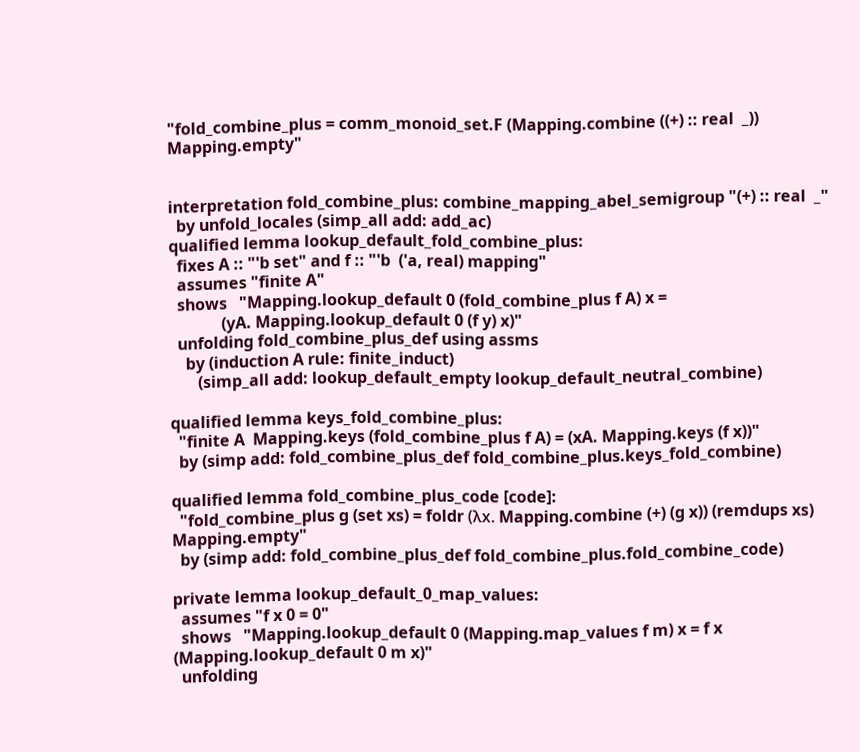"fold_combine_plus = comm_monoid_set.F (Mapping.combine ((+) :: real  _)) Mapping.empty"


interpretation fold_combine_plus: combine_mapping_abel_semigroup "(+) :: real  _"
  by unfold_locales (simp_all add: add_ac)
qualified lemma lookup_default_fold_combine_plus:
  fixes A :: "'b set" and f :: "'b  ('a, real) mapping"
  assumes "finite A"
  shows   "Mapping.lookup_default 0 (fold_combine_plus f A) x =
             (yA. Mapping.lookup_default 0 (f y) x)"
  unfolding fold_combine_plus_def using assms
    by (induction A rule: finite_induct)
       (simp_all add: lookup_default_empty lookup_default_neutral_combine)

qualified lemma keys_fold_combine_plus:
  "finite A  Mapping.keys (fold_combine_plus f A) = (xA. Mapping.keys (f x))"
  by (simp add: fold_combine_plus_def fold_combine_plus.keys_fold_combine)

qualified lemma fold_combine_plus_code [code]:
  "fold_combine_plus g (set xs) = foldr (λx. Mapping.combine (+) (g x)) (remdups xs) Mapping.empty"
  by (simp add: fold_combine_plus_def fold_combine_plus.fold_combine_code)

private lemma lookup_default_0_map_values:
  assumes "f x 0 = 0"
  shows   "Mapping.lookup_default 0 (Mapping.map_values f m) x = f x (Mapping.lookup_default 0 m x)"
  unfolding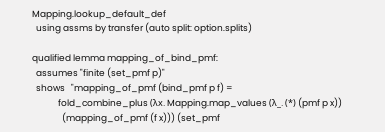Mapping.lookup_default_def
  using assms by transfer (auto split: option.splits)

qualified lemma mapping_of_bind_pmf:
  assumes "finite (set_pmf p)"
  shows   "mapping_of_pmf (bind_pmf p f) =
             fold_combine_plus (λx. Mapping.map_values (λ_. (*) (pmf p x))
               (mapping_of_pmf (f x))) (set_pmf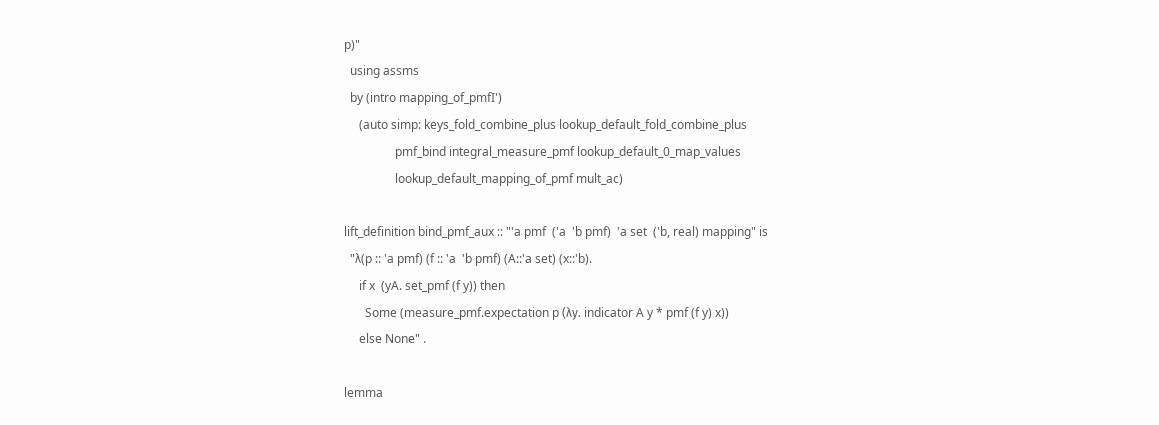p)"
  using assms
  by (intro mapping_of_pmfI')
     (auto simp: keys_fold_combine_plus lookup_default_fold_combine_plus
                 pmf_bind integral_measure_pmf lookup_default_0_map_values
                 lookup_default_mapping_of_pmf mult_ac)

lift_definition bind_pmf_aux :: "'a pmf  ('a  'b pmf)  'a set  ('b, real) mapping" is
  "λ(p :: 'a pmf) (f :: 'a  'b pmf) (A::'a set) (x::'b).
     if x  (yA. set_pmf (f y)) then
       Some (measure_pmf.expectation p (λy. indicator A y * pmf (f y) x))
     else None" .

lemma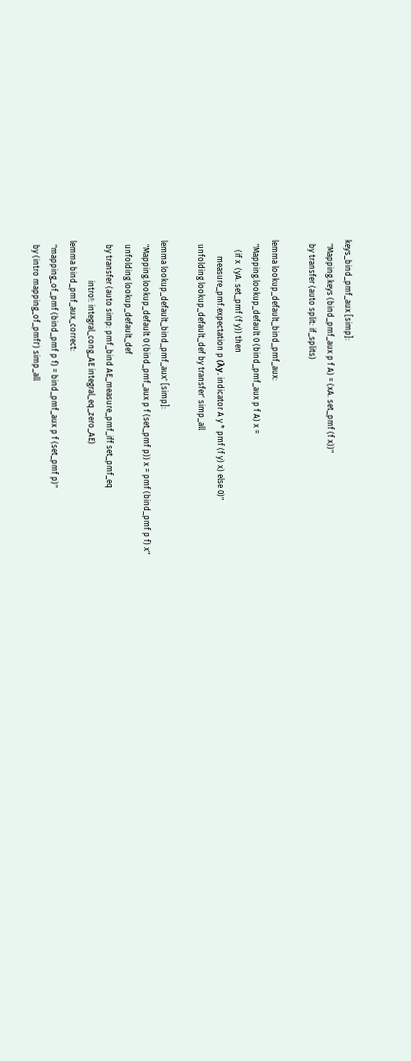keys_bind_pmf_aux [simp]:
  "Mapping.keys (bind_pmf_aux p f A) = (xA. set_pmf (f x))"
  by transfer (auto split: if_splits)

lemma lookup_default_bind_pmf_aux:
  "Mapping.lookup_default 0 (bind_pmf_aux p f A) x =
     (if x  (yA. set_pmf (f y)) then
        measure_pmf.expectation p (λy. indicator A y * pmf (f y) x) else 0)"
  unfolding lookup_default_def by transfer' simp_all

lemma lookup_default_bind_pmf_aux' [simp]:
  "Mapping.lookup_default 0 (bind_pmf_aux p f (set_pmf p)) x = pmf (bind_pmf p f) x"
  unfolding lookup_default_def
  by transfer (auto simp: pmf_bind AE_measure_pmf_iff set_pmf_eq
                    intro!: integral_cong_AE integral_eq_zero_AE)
lemma bind_pmf_aux_correct:
  "mapping_of_pmf (bind_pmf p f) = bind_pmf_aux p f (set_pmf p)"
  by (intro mapping_of_pmfI') simp_all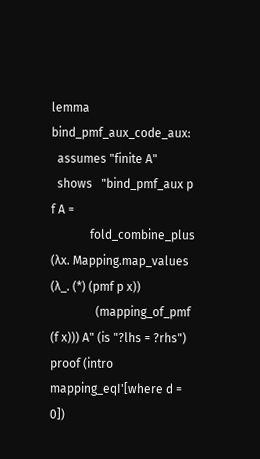lemma bind_pmf_aux_code_aux:
  assumes "finite A"
  shows   "bind_pmf_aux p f A =
             fold_combine_plus (λx. Mapping.map_values (λ_. (*) (pmf p x))
               (mapping_of_pmf (f x))) A" (is "?lhs = ?rhs")
proof (intro mapping_eqI'[where d = 0])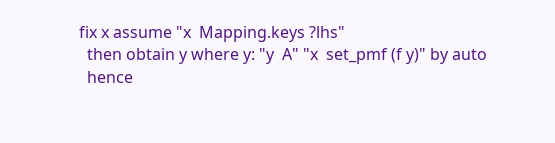fix x assume "x  Mapping.keys ?lhs"
  then obtain y where y: "y  A" "x  set_pmf (f y)" by auto
  hence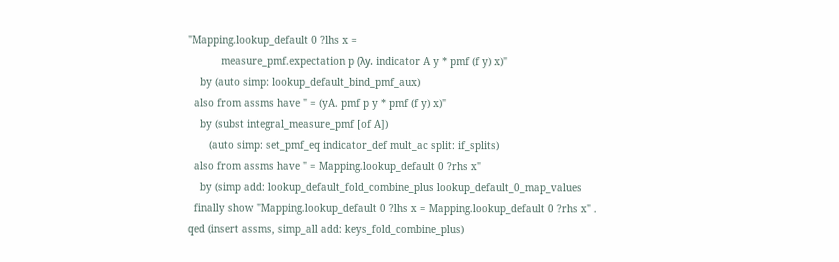"Mapping.lookup_default 0 ?lhs x =
           measure_pmf.expectation p (λy. indicator A y * pmf (f y) x)"
    by (auto simp: lookup_default_bind_pmf_aux)
  also from assms have " = (yA. pmf p y * pmf (f y) x)"
    by (subst integral_measure_pmf [of A])
       (auto simp: set_pmf_eq indicator_def mult_ac split: if_splits)
  also from assms have " = Mapping.lookup_default 0 ?rhs x"
    by (simp add: lookup_default_fold_combine_plus lookup_default_0_map_values
  finally show "Mapping.lookup_default 0 ?lhs x = Mapping.lookup_default 0 ?rhs x" .
qed (insert assms, simp_all add: keys_fold_combine_plus)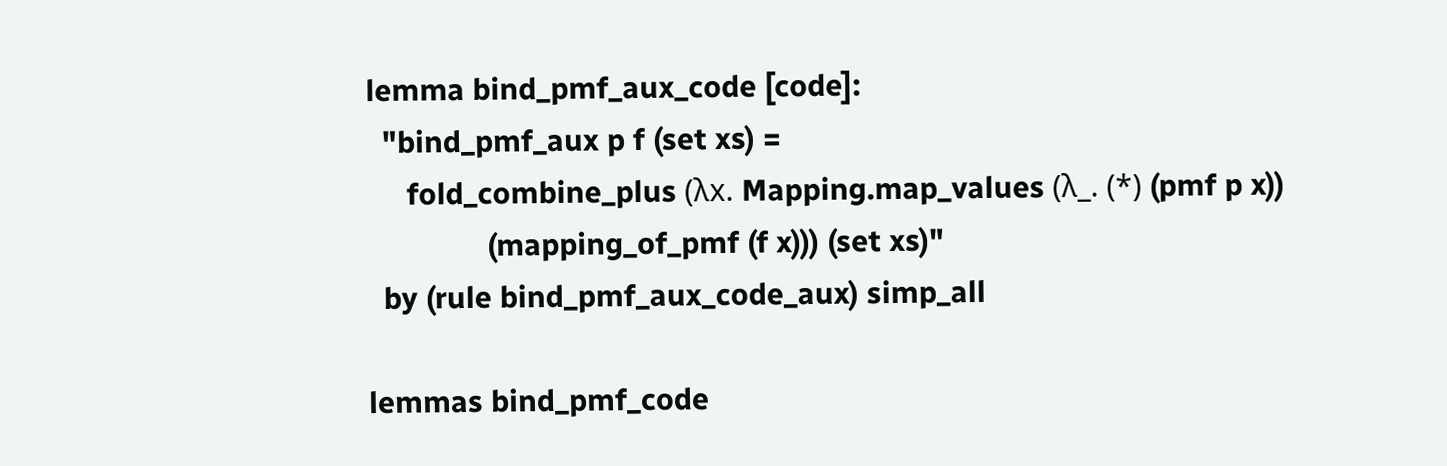lemma bind_pmf_aux_code [code]:
  "bind_pmf_aux p f (set xs) =
     fold_combine_plus (λx. Mapping.map_values (λ_. (*) (pmf p x))
               (mapping_of_pmf (f x))) (set xs)"
  by (rule bind_pmf_aux_code_aux) simp_all

lemmas bind_pmf_code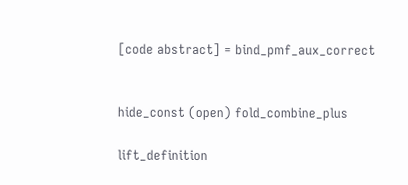[code abstract] = bind_pmf_aux_correct


hide_const (open) fold_combine_plus

lift_definition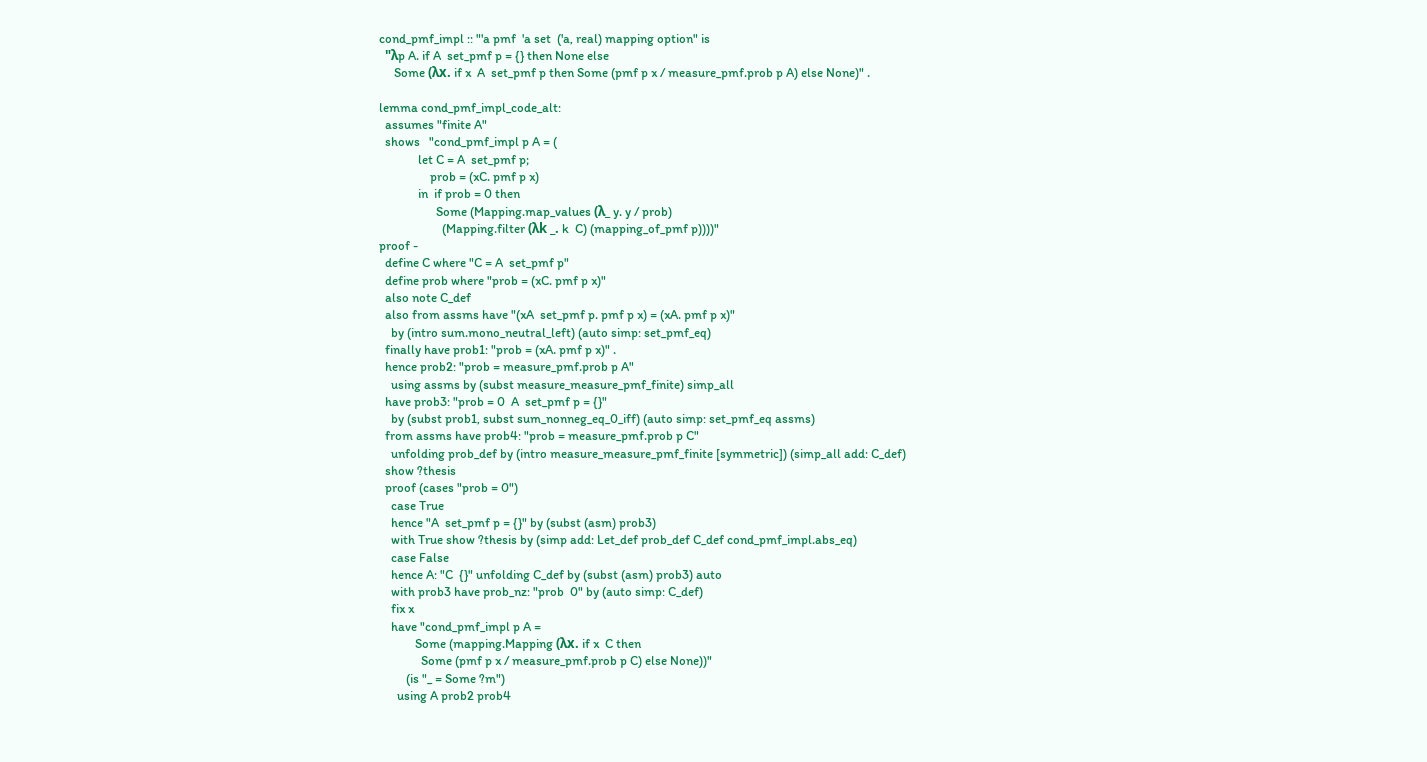cond_pmf_impl :: "'a pmf  'a set  ('a, real) mapping option" is
  "λp A. if A  set_pmf p = {} then None else
     Some (λx. if x  A  set_pmf p then Some (pmf p x / measure_pmf.prob p A) else None)" .

lemma cond_pmf_impl_code_alt:
  assumes "finite A"
  shows   "cond_pmf_impl p A = (
             let C = A  set_pmf p;
                 prob = (xC. pmf p x)
             in  if prob = 0 then
                   Some (Mapping.map_values (λ_ y. y / prob)
                     (Mapping.filter (λk _. k  C) (mapping_of_pmf p))))"
proof -
  define C where "C = A  set_pmf p"
  define prob where "prob = (xC. pmf p x)"
  also note C_def
  also from assms have "(xA  set_pmf p. pmf p x) = (xA. pmf p x)"
    by (intro sum.mono_neutral_left) (auto simp: set_pmf_eq)
  finally have prob1: "prob = (xA. pmf p x)" .
  hence prob2: "prob = measure_pmf.prob p A"
    using assms by (subst measure_measure_pmf_finite) simp_all
  have prob3: "prob = 0  A  set_pmf p = {}"
    by (subst prob1, subst sum_nonneg_eq_0_iff) (auto simp: set_pmf_eq assms)
  from assms have prob4: "prob = measure_pmf.prob p C"
    unfolding prob_def by (intro measure_measure_pmf_finite [symmetric]) (simp_all add: C_def)
  show ?thesis
  proof (cases "prob = 0")
    case True
    hence "A  set_pmf p = {}" by (subst (asm) prob3)
    with True show ?thesis by (simp add: Let_def prob_def C_def cond_pmf_impl.abs_eq)
    case False
    hence A: "C  {}" unfolding C_def by (subst (asm) prob3) auto
    with prob3 have prob_nz: "prob  0" by (auto simp: C_def)
    fix x
    have "cond_pmf_impl p A =
            Some (mapping.Mapping (λx. if x  C then
              Some (pmf p x / measure_pmf.prob p C) else None))"
         (is "_ = Some ?m")
      using A prob2 prob4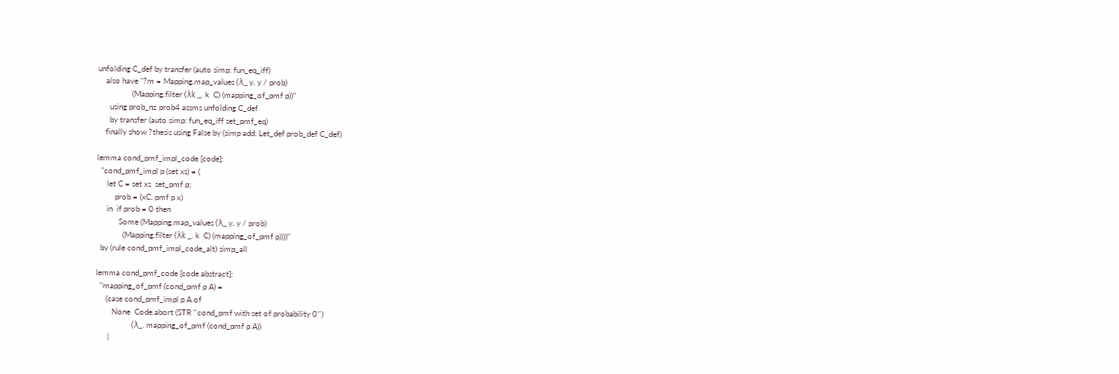unfolding C_def by transfer (auto simp: fun_eq_iff)
    also have "?m = Mapping.map_values (λ_ y. y / prob)
                 (Mapping.filter (λk _. k  C) (mapping_of_pmf p))"
      using prob_nz prob4 assms unfolding C_def
      by transfer (auto simp: fun_eq_iff set_pmf_eq)
    finally show ?thesis using False by (simp add: Let_def prob_def C_def)

lemma cond_pmf_impl_code [code]:
  "cond_pmf_impl p (set xs) = (
     let C = set xs  set_pmf p;
         prob = (xC. pmf p x)
     in  if prob = 0 then
           Some (Mapping.map_values (λ_ y. y / prob)
             (Mapping.filter (λk _. k  C) (mapping_of_pmf p))))"
  by (rule cond_pmf_impl_code_alt) simp_all

lemma cond_pmf_code [code abstract]:
  "mapping_of_pmf (cond_pmf p A) =
     (case cond_pmf_impl p A of
        None  Code.abort (STR ''cond_pmf with set of probability 0'')
                  (λ_. mapping_of_pmf (cond_pmf p A))
      |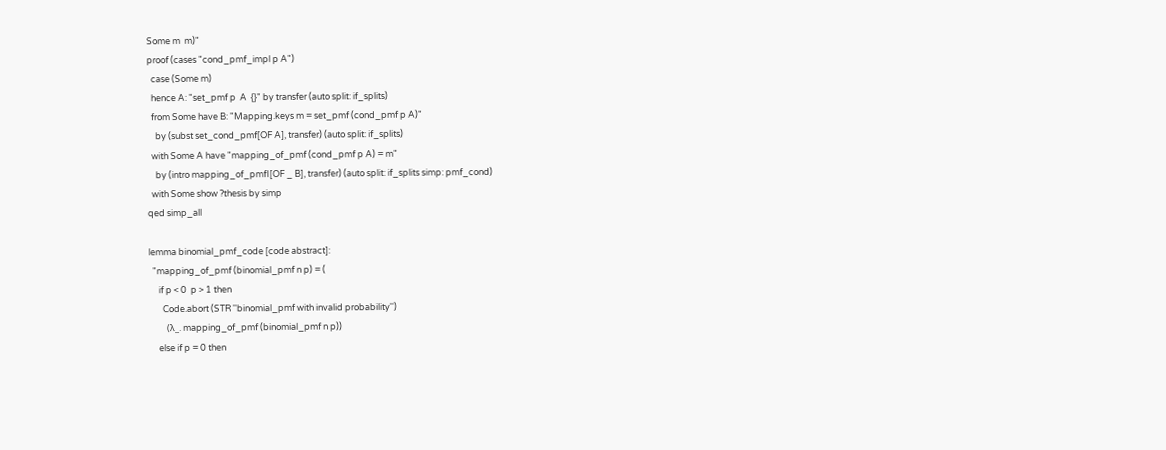Some m  m)"
proof (cases "cond_pmf_impl p A")
  case (Some m)
  hence A: "set_pmf p  A  {}" by transfer (auto split: if_splits)
  from Some have B: "Mapping.keys m = set_pmf (cond_pmf p A)"
    by (subst set_cond_pmf[OF A], transfer) (auto split: if_splits)
  with Some A have "mapping_of_pmf (cond_pmf p A) = m"
    by (intro mapping_of_pmfI[OF _ B], transfer) (auto split: if_splits simp: pmf_cond)
  with Some show ?thesis by simp
qed simp_all

lemma binomial_pmf_code [code abstract]:
  "mapping_of_pmf (binomial_pmf n p) = (
     if p < 0  p > 1 then
       Code.abort (STR ''binomial_pmf with invalid probability'')
         (λ_. mapping_of_pmf (binomial_pmf n p))
     else if p = 0 then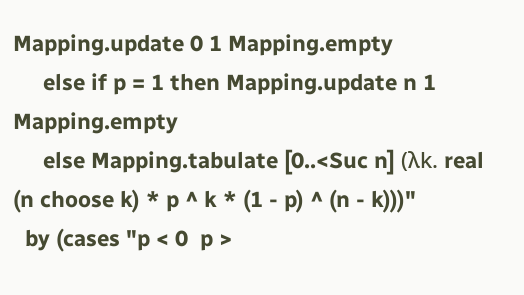Mapping.update 0 1 Mapping.empty
     else if p = 1 then Mapping.update n 1 Mapping.empty
     else Mapping.tabulate [0..<Suc n] (λk. real (n choose k) * p ^ k * (1 - p) ^ (n - k)))"
  by (cases "p < 0  p >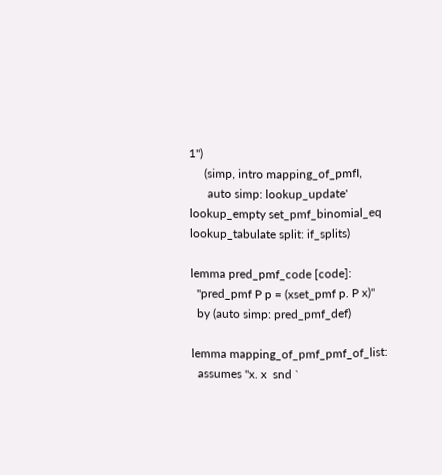1")
     (simp, intro mapping_of_pmfI,
      auto simp: lookup_update' lookup_empty set_pmf_binomial_eq lookup_tabulate split: if_splits)

lemma pred_pmf_code [code]:
  "pred_pmf P p = (xset_pmf p. P x)"
  by (auto simp: pred_pmf_def)

lemma mapping_of_pmf_pmf_of_list:
  assumes "x. x  snd `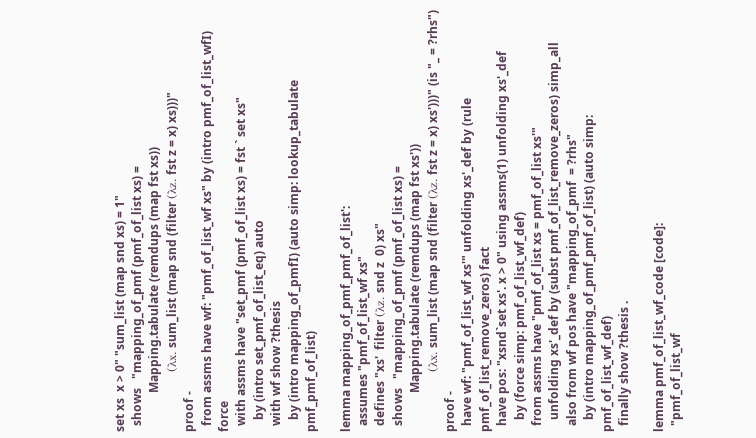set xs  x > 0" "sum_list (map snd xs) = 1"
  shows   "mapping_of_pmf (pmf_of_list xs) =
             Mapping.tabulate (remdups (map fst xs))
               (λx. sum_list (map snd (filter (λz. fst z = x) xs)))"
proof -
  from assms have wf: "pmf_of_list_wf xs" by (intro pmf_of_list_wfI) force
  with assms have "set_pmf (pmf_of_list xs) = fst ` set xs"
    by (intro set_pmf_of_list_eq) auto
  with wf show ?thesis
    by (intro mapping_of_pmfI) (auto simp: lookup_tabulate pmf_pmf_of_list)

lemma mapping_of_pmf_pmf_of_list':
  assumes "pmf_of_list_wf xs"
  defines "xs'  filter (λz. snd z  0) xs"
  shows   "mapping_of_pmf (pmf_of_list xs) =
             Mapping.tabulate (remdups (map fst xs'))
               (λx. sum_list (map snd (filter (λz. fst z = x) xs')))" (is "_ = ?rhs")
proof -
  have wf: "pmf_of_list_wf xs'" unfolding xs'_def by (rule pmf_of_list_remove_zeros) fact
  have pos: "xsnd`set xs'. x > 0" using assms(1) unfolding xs'_def
    by (force simp: pmf_of_list_wf_def)
  from assms have "pmf_of_list xs = pmf_of_list xs'"
    unfolding xs'_def by (subst pmf_of_list_remove_zeros) simp_all
  also from wf pos have "mapping_of_pmf  = ?rhs"
    by (intro mapping_of_pmf_pmf_of_list) (auto simp: pmf_of_list_wf_def)
  finally show ?thesis .

lemma pmf_of_list_wf_code [code]:
  "pmf_of_list_wf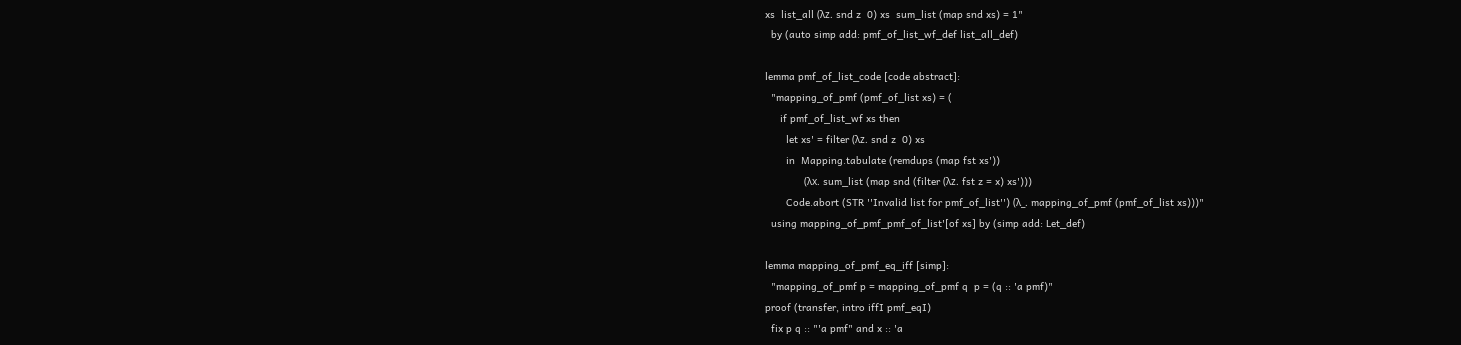xs  list_all (λz. snd z  0) xs  sum_list (map snd xs) = 1"
  by (auto simp add: pmf_of_list_wf_def list_all_def)

lemma pmf_of_list_code [code abstract]:
  "mapping_of_pmf (pmf_of_list xs) = (
     if pmf_of_list_wf xs then
       let xs' = filter (λz. snd z  0) xs
       in  Mapping.tabulate (remdups (map fst xs'))
             (λx. sum_list (map snd (filter (λz. fst z = x) xs')))
       Code.abort (STR ''Invalid list for pmf_of_list'') (λ_. mapping_of_pmf (pmf_of_list xs)))"
  using mapping_of_pmf_pmf_of_list'[of xs] by (simp add: Let_def)

lemma mapping_of_pmf_eq_iff [simp]:
  "mapping_of_pmf p = mapping_of_pmf q  p = (q :: 'a pmf)"
proof (transfer, intro iffI pmf_eqI)
  fix p q :: "'a pmf" and x :: 'a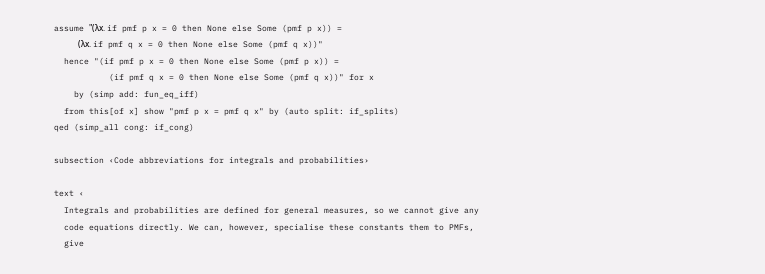assume "(λx. if pmf p x = 0 then None else Some (pmf p x)) =
            (λx. if pmf q x = 0 then None else Some (pmf q x))"
  hence "(if pmf p x = 0 then None else Some (pmf p x)) =
           (if pmf q x = 0 then None else Some (pmf q x))" for x
    by (simp add: fun_eq_iff)
  from this[of x] show "pmf p x = pmf q x" by (auto split: if_splits)
qed (simp_all cong: if_cong)

subsection ‹Code abbreviations for integrals and probabilities›

text ‹
  Integrals and probabilities are defined for general measures, so we cannot give any
  code equations directly. We can, however, specialise these constants them to PMFs,
  give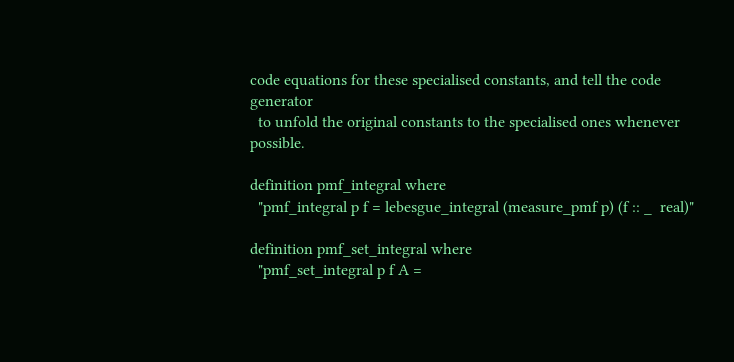code equations for these specialised constants, and tell the code generator
  to unfold the original constants to the specialised ones whenever possible.

definition pmf_integral where
  "pmf_integral p f = lebesgue_integral (measure_pmf p) (f :: _  real)"

definition pmf_set_integral where
  "pmf_set_integral p f A =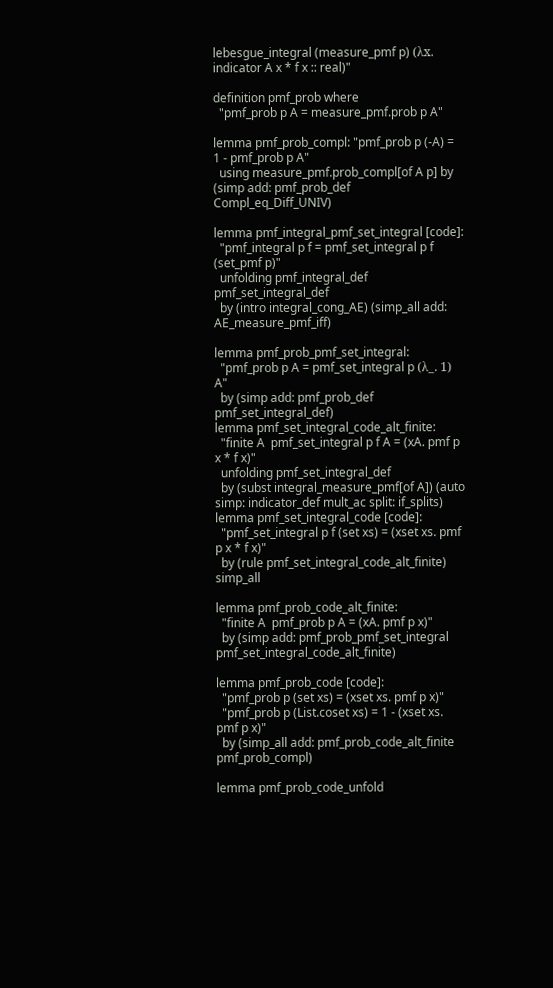lebesgue_integral (measure_pmf p) (λx. indicator A x * f x :: real)"

definition pmf_prob where
  "pmf_prob p A = measure_pmf.prob p A"

lemma pmf_prob_compl: "pmf_prob p (-A) = 1 - pmf_prob p A"
  using measure_pmf.prob_compl[of A p] by (simp add: pmf_prob_def Compl_eq_Diff_UNIV)

lemma pmf_integral_pmf_set_integral [code]:
  "pmf_integral p f = pmf_set_integral p f (set_pmf p)"
  unfolding pmf_integral_def pmf_set_integral_def
  by (intro integral_cong_AE) (simp_all add: AE_measure_pmf_iff)

lemma pmf_prob_pmf_set_integral:
  "pmf_prob p A = pmf_set_integral p (λ_. 1) A"
  by (simp add: pmf_prob_def pmf_set_integral_def)
lemma pmf_set_integral_code_alt_finite:
  "finite A  pmf_set_integral p f A = (xA. pmf p x * f x)"
  unfolding pmf_set_integral_def
  by (subst integral_measure_pmf[of A]) (auto simp: indicator_def mult_ac split: if_splits)
lemma pmf_set_integral_code [code]:
  "pmf_set_integral p f (set xs) = (xset xs. pmf p x * f x)"
  by (rule pmf_set_integral_code_alt_finite) simp_all

lemma pmf_prob_code_alt_finite:
  "finite A  pmf_prob p A = (xA. pmf p x)"
  by (simp add: pmf_prob_pmf_set_integral pmf_set_integral_code_alt_finite)

lemma pmf_prob_code [code]:
  "pmf_prob p (set xs) = (xset xs. pmf p x)"
  "pmf_prob p (List.coset xs) = 1 - (xset xs. pmf p x)"
  by (simp_all add: pmf_prob_code_alt_finite pmf_prob_compl)

lemma pmf_prob_code_unfold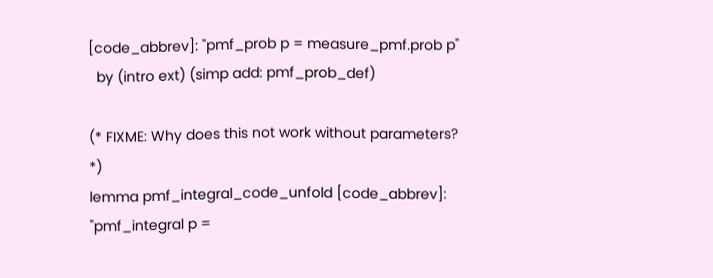[code_abbrev]: "pmf_prob p = measure_pmf.prob p"
  by (intro ext) (simp add: pmf_prob_def)

(* FIXME: Why does this not work without parameters? *)
lemma pmf_integral_code_unfold [code_abbrev]: "pmf_integral p =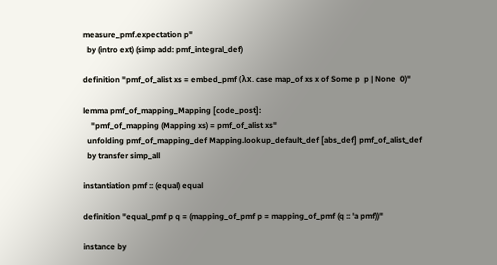measure_pmf.expectation p"
  by (intro ext) (simp add: pmf_integral_def)

definition "pmf_of_alist xs = embed_pmf (λx. case map_of xs x of Some p  p | None  0)"

lemma pmf_of_mapping_Mapping [code_post]:
    "pmf_of_mapping (Mapping xs) = pmf_of_alist xs"
  unfolding pmf_of_mapping_def Mapping.lookup_default_def [abs_def] pmf_of_alist_def
  by transfer simp_all

instantiation pmf :: (equal) equal

definition "equal_pmf p q = (mapping_of_pmf p = mapping_of_pmf (q :: 'a pmf))"

instance by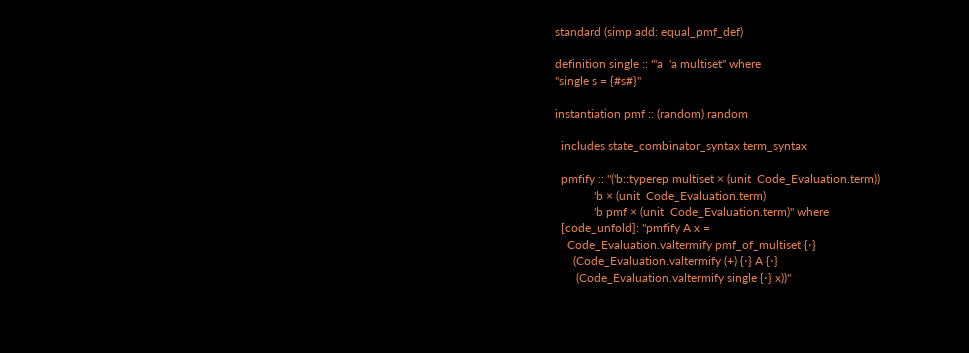standard (simp add: equal_pmf_def)

definition single :: "'a  'a multiset" where
"single s = {#s#}"

instantiation pmf :: (random) random

  includes state_combinator_syntax term_syntax

  pmfify :: "('b::typerep multiset × (unit  Code_Evaluation.term))
             'b × (unit  Code_Evaluation.term)
             'b pmf × (unit  Code_Evaluation.term)" where
  [code_unfold]: "pmfify A x =
    Code_Evaluation.valtermify pmf_of_multiset {⋅}
      (Code_Evaluation.valtermify (+) {⋅} A {⋅}
       (Code_Evaluation.valtermify single {⋅} x))"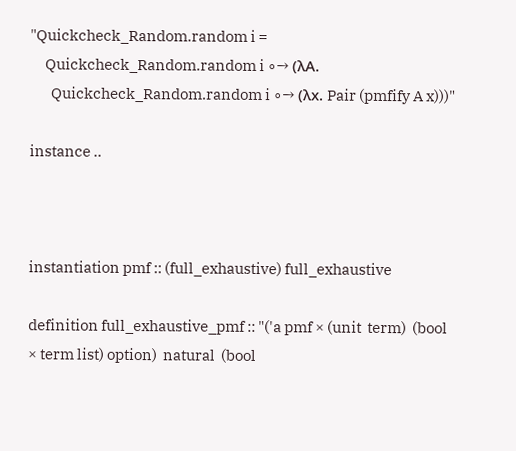"Quickcheck_Random.random i =
     Quickcheck_Random.random i ∘→ (λA.
       Quickcheck_Random.random i ∘→ (λx. Pair (pmfify A x)))"

instance ..



instantiation pmf :: (full_exhaustive) full_exhaustive

definition full_exhaustive_pmf :: "('a pmf × (unit  term)  (bool × term list) option)  natural  (bool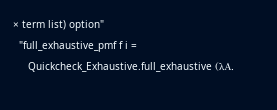× term list) option"
  "full_exhaustive_pmf f i =
     Quickcheck_Exhaustive.full_exhaustive (λA.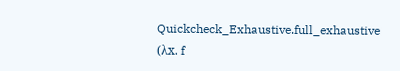Quickcheck_Exhaustive.full_exhaustive (λx. f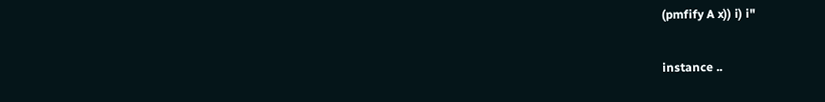(pmfify A x)) i) i"

instance ..